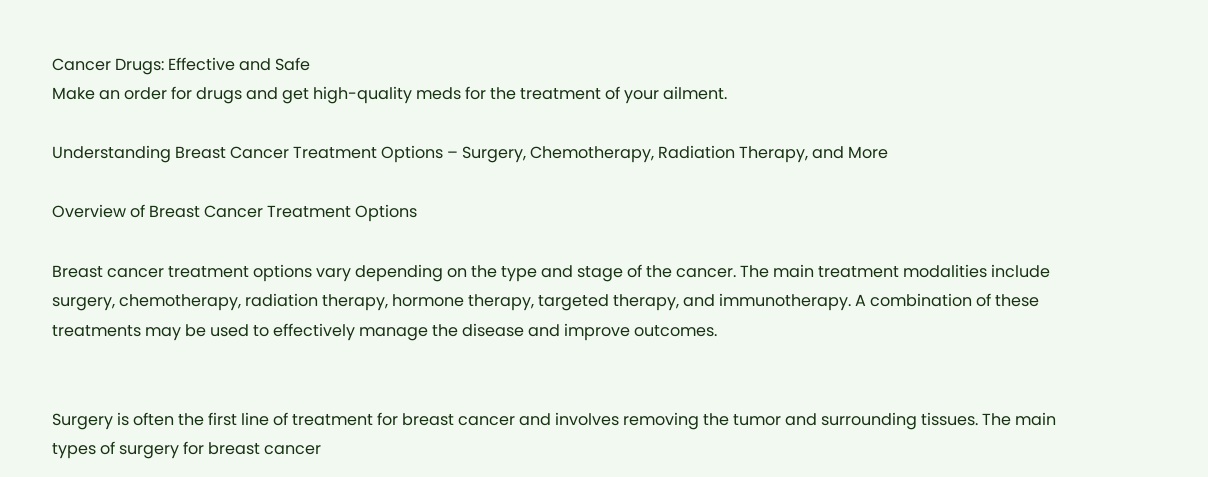Cancer Drugs: Effective and Safe
Make an order for drugs and get high-quality meds for the treatment of your ailment.

Understanding Breast Cancer Treatment Options – Surgery, Chemotherapy, Radiation Therapy, and More

Overview of Breast Cancer Treatment Options

Breast cancer treatment options vary depending on the type and stage of the cancer. The main treatment modalities include surgery, chemotherapy, radiation therapy, hormone therapy, targeted therapy, and immunotherapy. A combination of these treatments may be used to effectively manage the disease and improve outcomes.


Surgery is often the first line of treatment for breast cancer and involves removing the tumor and surrounding tissues. The main types of surgery for breast cancer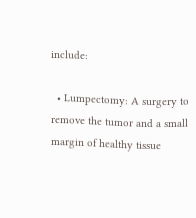include:

  • Lumpectomy: A surgery to remove the tumor and a small margin of healthy tissue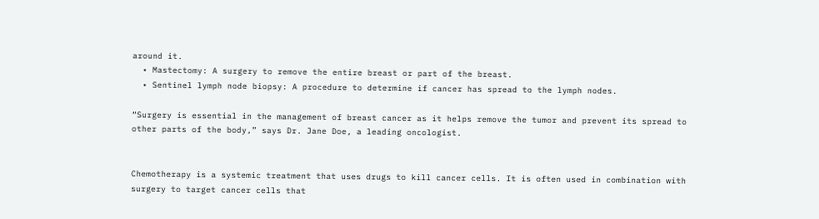around it.
  • Mastectomy: A surgery to remove the entire breast or part of the breast.
  • Sentinel lymph node biopsy: A procedure to determine if cancer has spread to the lymph nodes.

“Surgery is essential in the management of breast cancer as it helps remove the tumor and prevent its spread to other parts of the body,” says Dr. Jane Doe, a leading oncologist.


Chemotherapy is a systemic treatment that uses drugs to kill cancer cells. It is often used in combination with surgery to target cancer cells that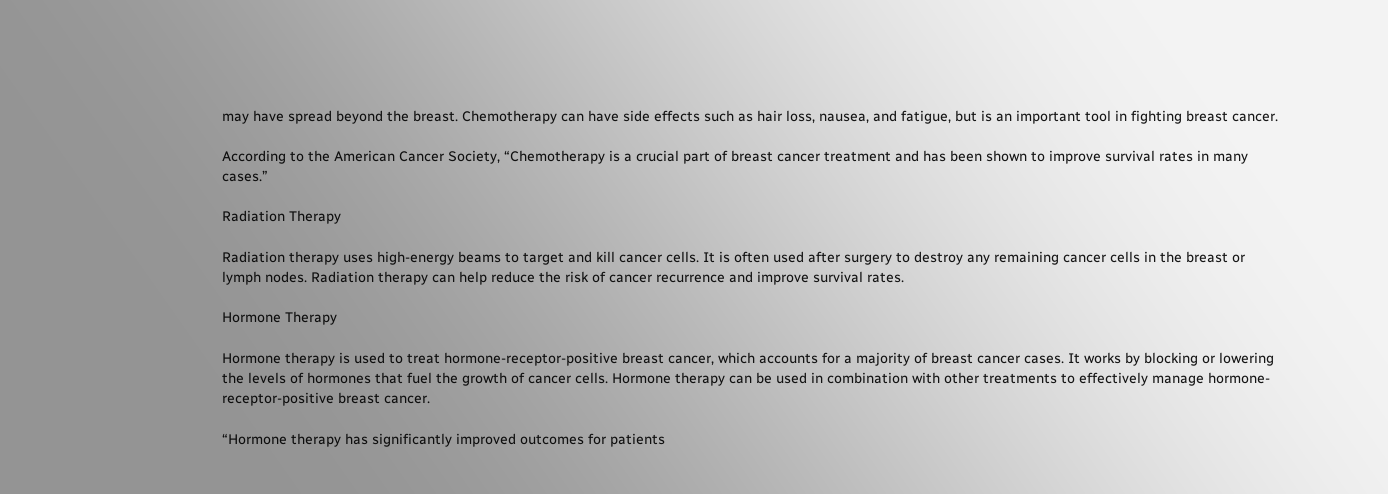may have spread beyond the breast. Chemotherapy can have side effects such as hair loss, nausea, and fatigue, but is an important tool in fighting breast cancer.

According to the American Cancer Society, “Chemotherapy is a crucial part of breast cancer treatment and has been shown to improve survival rates in many cases.”

Radiation Therapy

Radiation therapy uses high-energy beams to target and kill cancer cells. It is often used after surgery to destroy any remaining cancer cells in the breast or lymph nodes. Radiation therapy can help reduce the risk of cancer recurrence and improve survival rates.

Hormone Therapy

Hormone therapy is used to treat hormone-receptor-positive breast cancer, which accounts for a majority of breast cancer cases. It works by blocking or lowering the levels of hormones that fuel the growth of cancer cells. Hormone therapy can be used in combination with other treatments to effectively manage hormone-receptor-positive breast cancer.

“Hormone therapy has significantly improved outcomes for patients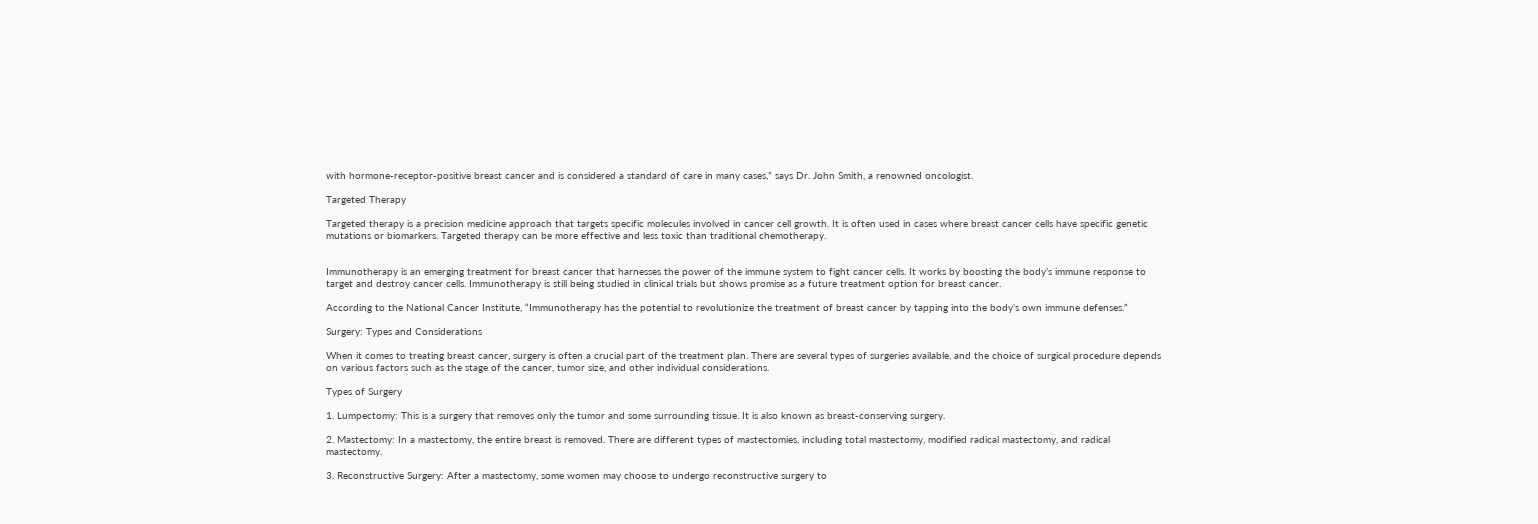with hormone-receptor-positive breast cancer and is considered a standard of care in many cases,” says Dr. John Smith, a renowned oncologist.

Targeted Therapy

Targeted therapy is a precision medicine approach that targets specific molecules involved in cancer cell growth. It is often used in cases where breast cancer cells have specific genetic mutations or biomarkers. Targeted therapy can be more effective and less toxic than traditional chemotherapy.


Immunotherapy is an emerging treatment for breast cancer that harnesses the power of the immune system to fight cancer cells. It works by boosting the body’s immune response to target and destroy cancer cells. Immunotherapy is still being studied in clinical trials but shows promise as a future treatment option for breast cancer.

According to the National Cancer Institute, “Immunotherapy has the potential to revolutionize the treatment of breast cancer by tapping into the body’s own immune defenses.”

Surgery: Types and Considerations

When it comes to treating breast cancer, surgery is often a crucial part of the treatment plan. There are several types of surgeries available, and the choice of surgical procedure depends on various factors such as the stage of the cancer, tumor size, and other individual considerations.

Types of Surgery

1. Lumpectomy: This is a surgery that removes only the tumor and some surrounding tissue. It is also known as breast-conserving surgery.

2. Mastectomy: In a mastectomy, the entire breast is removed. There are different types of mastectomies, including total mastectomy, modified radical mastectomy, and radical mastectomy.

3. Reconstructive Surgery: After a mastectomy, some women may choose to undergo reconstructive surgery to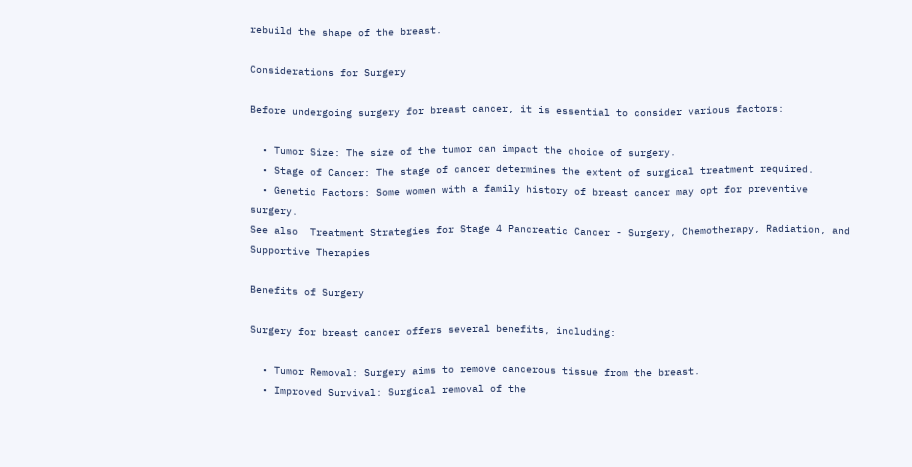rebuild the shape of the breast.

Considerations for Surgery

Before undergoing surgery for breast cancer, it is essential to consider various factors:

  • Tumor Size: The size of the tumor can impact the choice of surgery.
  • Stage of Cancer: The stage of cancer determines the extent of surgical treatment required.
  • Genetic Factors: Some women with a family history of breast cancer may opt for preventive surgery.
See also  Treatment Strategies for Stage 4 Pancreatic Cancer - Surgery, Chemotherapy, Radiation, and Supportive Therapies

Benefits of Surgery

Surgery for breast cancer offers several benefits, including:

  • Tumor Removal: Surgery aims to remove cancerous tissue from the breast.
  • Improved Survival: Surgical removal of the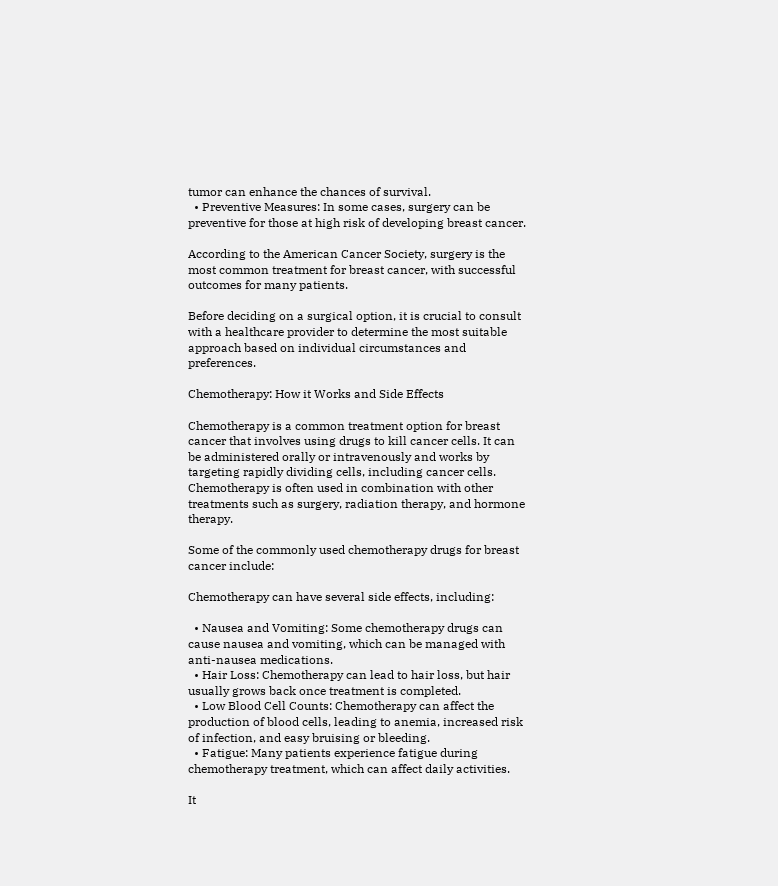tumor can enhance the chances of survival.
  • Preventive Measures: In some cases, surgery can be preventive for those at high risk of developing breast cancer.

According to the American Cancer Society, surgery is the most common treatment for breast cancer, with successful outcomes for many patients.

Before deciding on a surgical option, it is crucial to consult with a healthcare provider to determine the most suitable approach based on individual circumstances and preferences.

Chemotherapy: How it Works and Side Effects

Chemotherapy is a common treatment option for breast cancer that involves using drugs to kill cancer cells. It can be administered orally or intravenously and works by targeting rapidly dividing cells, including cancer cells. Chemotherapy is often used in combination with other treatments such as surgery, radiation therapy, and hormone therapy.

Some of the commonly used chemotherapy drugs for breast cancer include:

Chemotherapy can have several side effects, including:

  • Nausea and Vomiting: Some chemotherapy drugs can cause nausea and vomiting, which can be managed with anti-nausea medications.
  • Hair Loss: Chemotherapy can lead to hair loss, but hair usually grows back once treatment is completed.
  • Low Blood Cell Counts: Chemotherapy can affect the production of blood cells, leading to anemia, increased risk of infection, and easy bruising or bleeding.
  • Fatigue: Many patients experience fatigue during chemotherapy treatment, which can affect daily activities.

It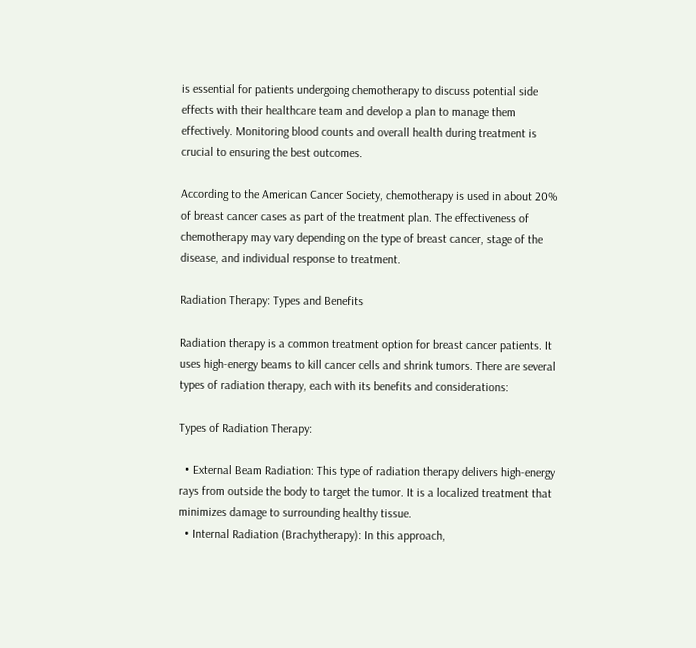is essential for patients undergoing chemotherapy to discuss potential side effects with their healthcare team and develop a plan to manage them effectively. Monitoring blood counts and overall health during treatment is crucial to ensuring the best outcomes.

According to the American Cancer Society, chemotherapy is used in about 20% of breast cancer cases as part of the treatment plan. The effectiveness of chemotherapy may vary depending on the type of breast cancer, stage of the disease, and individual response to treatment.

Radiation Therapy: Types and Benefits

Radiation therapy is a common treatment option for breast cancer patients. It uses high-energy beams to kill cancer cells and shrink tumors. There are several types of radiation therapy, each with its benefits and considerations:

Types of Radiation Therapy:

  • External Beam Radiation: This type of radiation therapy delivers high-energy rays from outside the body to target the tumor. It is a localized treatment that minimizes damage to surrounding healthy tissue.
  • Internal Radiation (Brachytherapy): In this approach,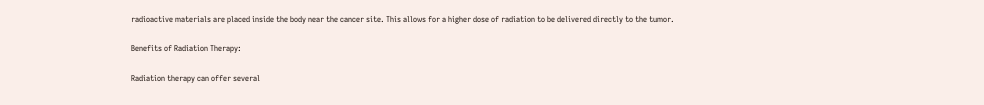radioactive materials are placed inside the body near the cancer site. This allows for a higher dose of radiation to be delivered directly to the tumor.

Benefits of Radiation Therapy:

Radiation therapy can offer several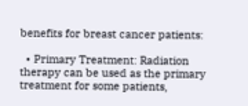benefits for breast cancer patients:

  • Primary Treatment: Radiation therapy can be used as the primary treatment for some patients,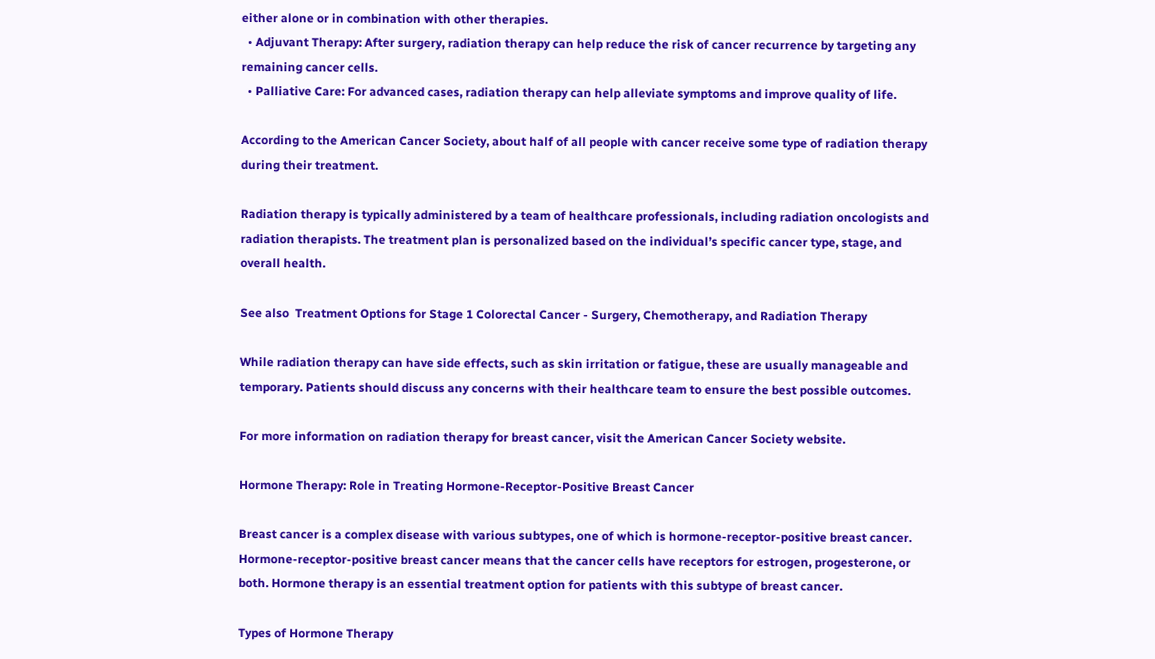either alone or in combination with other therapies.
  • Adjuvant Therapy: After surgery, radiation therapy can help reduce the risk of cancer recurrence by targeting any remaining cancer cells.
  • Palliative Care: For advanced cases, radiation therapy can help alleviate symptoms and improve quality of life.

According to the American Cancer Society, about half of all people with cancer receive some type of radiation therapy during their treatment.

Radiation therapy is typically administered by a team of healthcare professionals, including radiation oncologists and radiation therapists. The treatment plan is personalized based on the individual’s specific cancer type, stage, and overall health.

See also  Treatment Options for Stage 1 Colorectal Cancer - Surgery, Chemotherapy, and Radiation Therapy

While radiation therapy can have side effects, such as skin irritation or fatigue, these are usually manageable and temporary. Patients should discuss any concerns with their healthcare team to ensure the best possible outcomes.

For more information on radiation therapy for breast cancer, visit the American Cancer Society website.

Hormone Therapy: Role in Treating Hormone-Receptor-Positive Breast Cancer

Breast cancer is a complex disease with various subtypes, one of which is hormone-receptor-positive breast cancer. Hormone-receptor-positive breast cancer means that the cancer cells have receptors for estrogen, progesterone, or both. Hormone therapy is an essential treatment option for patients with this subtype of breast cancer.

Types of Hormone Therapy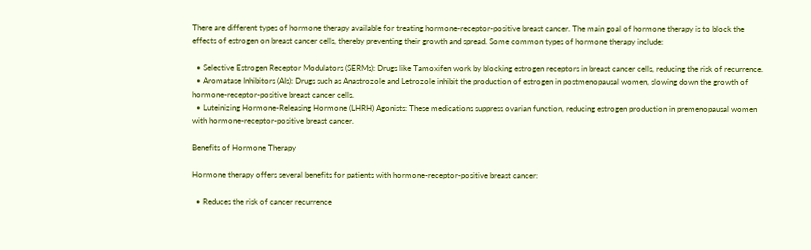There are different types of hormone therapy available for treating hormone-receptor-positive breast cancer. The main goal of hormone therapy is to block the effects of estrogen on breast cancer cells, thereby preventing their growth and spread. Some common types of hormone therapy include:

  • Selective Estrogen Receptor Modulators (SERMs): Drugs like Tamoxifen work by blocking estrogen receptors in breast cancer cells, reducing the risk of recurrence.
  • Aromatase Inhibitors (AIs): Drugs such as Anastrozole and Letrozole inhibit the production of estrogen in postmenopausal women, slowing down the growth of hormone-receptor-positive breast cancer cells.
  • Luteinizing Hormone-Releasing Hormone (LHRH) Agonists: These medications suppress ovarian function, reducing estrogen production in premenopausal women with hormone-receptor-positive breast cancer.

Benefits of Hormone Therapy

Hormone therapy offers several benefits for patients with hormone-receptor-positive breast cancer:

  • Reduces the risk of cancer recurrence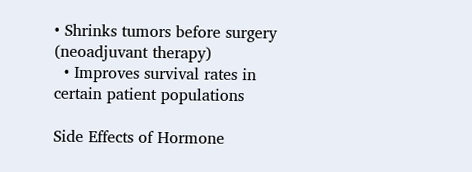• Shrinks tumors before surgery (neoadjuvant therapy)
  • Improves survival rates in certain patient populations

Side Effects of Hormone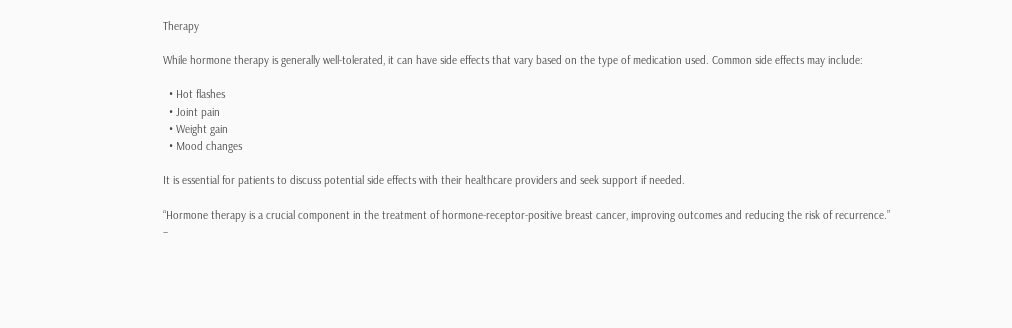Therapy

While hormone therapy is generally well-tolerated, it can have side effects that vary based on the type of medication used. Common side effects may include:

  • Hot flashes
  • Joint pain
  • Weight gain
  • Mood changes

It is essential for patients to discuss potential side effects with their healthcare providers and seek support if needed.

“Hormone therapy is a crucial component in the treatment of hormone-receptor-positive breast cancer, improving outcomes and reducing the risk of recurrence.” –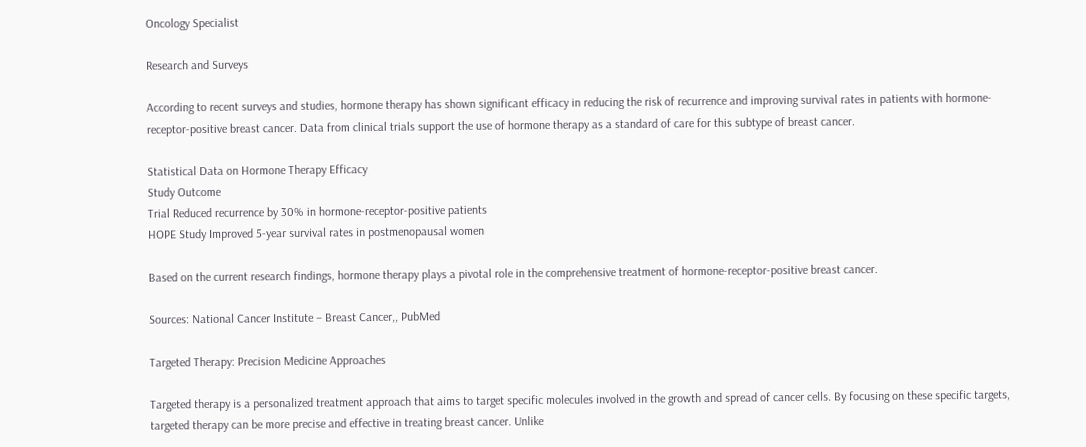Oncology Specialist

Research and Surveys

According to recent surveys and studies, hormone therapy has shown significant efficacy in reducing the risk of recurrence and improving survival rates in patients with hormone-receptor-positive breast cancer. Data from clinical trials support the use of hormone therapy as a standard of care for this subtype of breast cancer.

Statistical Data on Hormone Therapy Efficacy
Study Outcome
Trial Reduced recurrence by 30% in hormone-receptor-positive patients
HOPE Study Improved 5-year survival rates in postmenopausal women

Based on the current research findings, hormone therapy plays a pivotal role in the comprehensive treatment of hormone-receptor-positive breast cancer.

Sources: National Cancer Institute – Breast Cancer,, PubMed

Targeted Therapy: Precision Medicine Approaches

Targeted therapy is a personalized treatment approach that aims to target specific molecules involved in the growth and spread of cancer cells. By focusing on these specific targets, targeted therapy can be more precise and effective in treating breast cancer. Unlike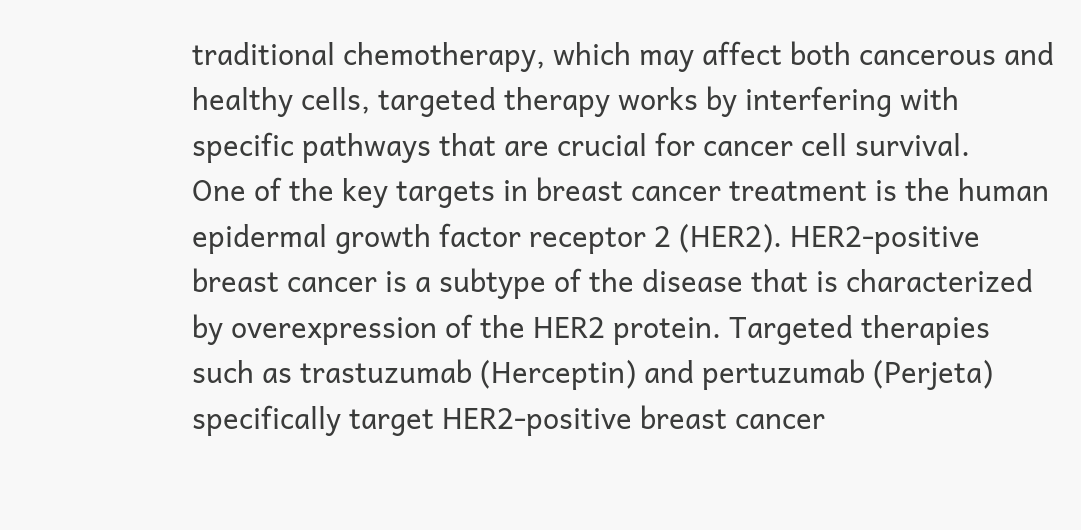traditional chemotherapy, which may affect both cancerous and healthy cells, targeted therapy works by interfering with specific pathways that are crucial for cancer cell survival.
One of the key targets in breast cancer treatment is the human epidermal growth factor receptor 2 (HER2). HER2-positive breast cancer is a subtype of the disease that is characterized by overexpression of the HER2 protein. Targeted therapies such as trastuzumab (Herceptin) and pertuzumab (Perjeta) specifically target HER2-positive breast cancer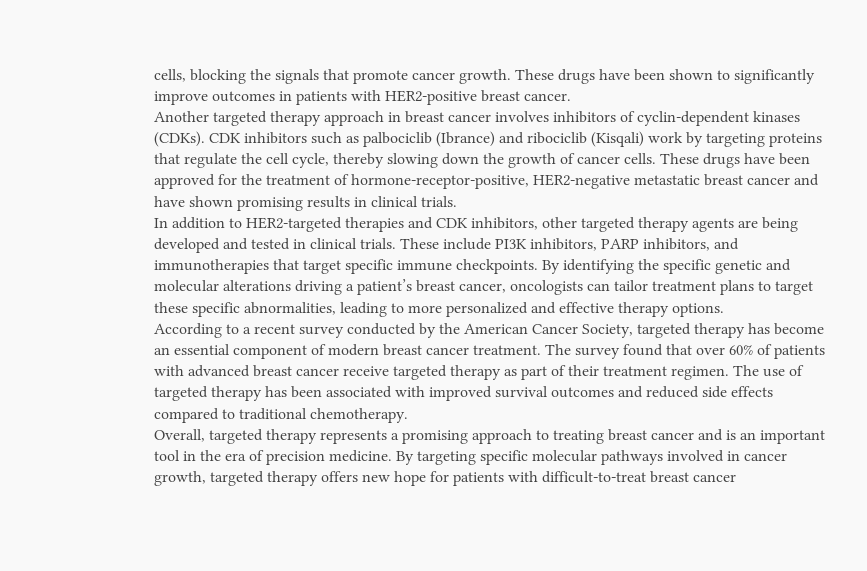cells, blocking the signals that promote cancer growth. These drugs have been shown to significantly improve outcomes in patients with HER2-positive breast cancer.
Another targeted therapy approach in breast cancer involves inhibitors of cyclin-dependent kinases (CDKs). CDK inhibitors such as palbociclib (Ibrance) and ribociclib (Kisqali) work by targeting proteins that regulate the cell cycle, thereby slowing down the growth of cancer cells. These drugs have been approved for the treatment of hormone-receptor-positive, HER2-negative metastatic breast cancer and have shown promising results in clinical trials.
In addition to HER2-targeted therapies and CDK inhibitors, other targeted therapy agents are being developed and tested in clinical trials. These include PI3K inhibitors, PARP inhibitors, and immunotherapies that target specific immune checkpoints. By identifying the specific genetic and molecular alterations driving a patient’s breast cancer, oncologists can tailor treatment plans to target these specific abnormalities, leading to more personalized and effective therapy options.
According to a recent survey conducted by the American Cancer Society, targeted therapy has become an essential component of modern breast cancer treatment. The survey found that over 60% of patients with advanced breast cancer receive targeted therapy as part of their treatment regimen. The use of targeted therapy has been associated with improved survival outcomes and reduced side effects compared to traditional chemotherapy.
Overall, targeted therapy represents a promising approach to treating breast cancer and is an important tool in the era of precision medicine. By targeting specific molecular pathways involved in cancer growth, targeted therapy offers new hope for patients with difficult-to-treat breast cancer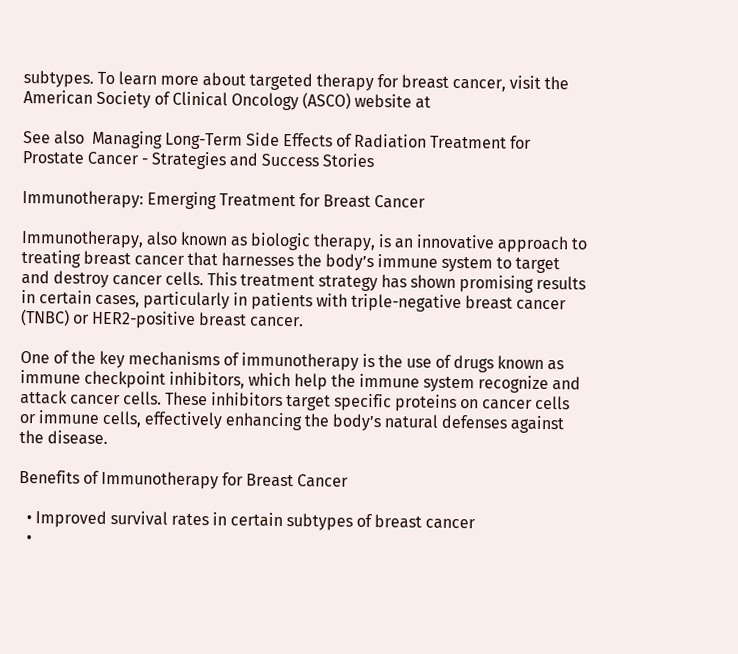subtypes. To learn more about targeted therapy for breast cancer, visit the American Society of Clinical Oncology (ASCO) website at

See also  Managing Long-Term Side Effects of Radiation Treatment for Prostate Cancer - Strategies and Success Stories

Immunotherapy: Emerging Treatment for Breast Cancer

Immunotherapy, also known as biologic therapy, is an innovative approach to treating breast cancer that harnesses the body’s immune system to target and destroy cancer cells. This treatment strategy has shown promising results in certain cases, particularly in patients with triple-negative breast cancer (TNBC) or HER2-positive breast cancer.

One of the key mechanisms of immunotherapy is the use of drugs known as immune checkpoint inhibitors, which help the immune system recognize and attack cancer cells. These inhibitors target specific proteins on cancer cells or immune cells, effectively enhancing the body’s natural defenses against the disease.

Benefits of Immunotherapy for Breast Cancer

  • Improved survival rates in certain subtypes of breast cancer
  •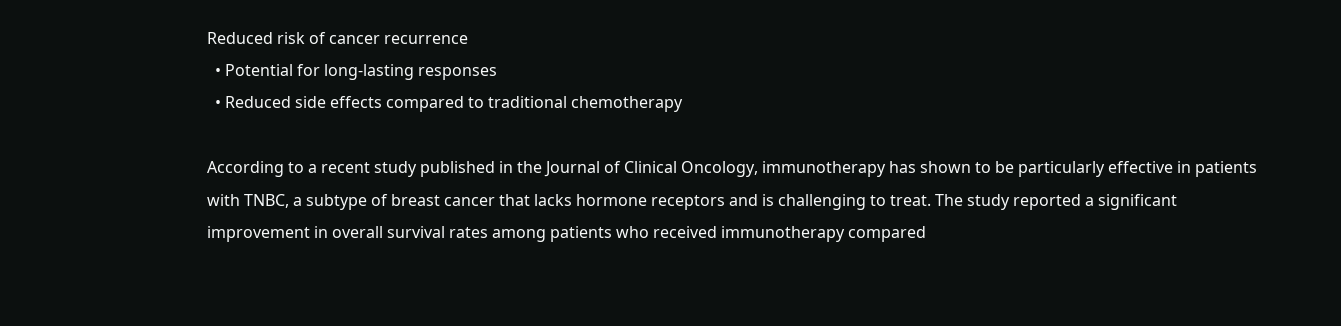Reduced risk of cancer recurrence
  • Potential for long-lasting responses
  • Reduced side effects compared to traditional chemotherapy

According to a recent study published in the Journal of Clinical Oncology, immunotherapy has shown to be particularly effective in patients with TNBC, a subtype of breast cancer that lacks hormone receptors and is challenging to treat. The study reported a significant improvement in overall survival rates among patients who received immunotherapy compared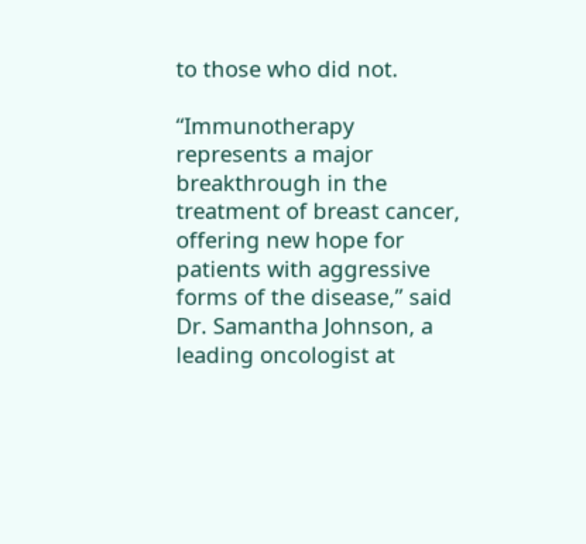to those who did not.

“Immunotherapy represents a major breakthrough in the treatment of breast cancer, offering new hope for patients with aggressive forms of the disease,” said Dr. Samantha Johnson, a leading oncologist at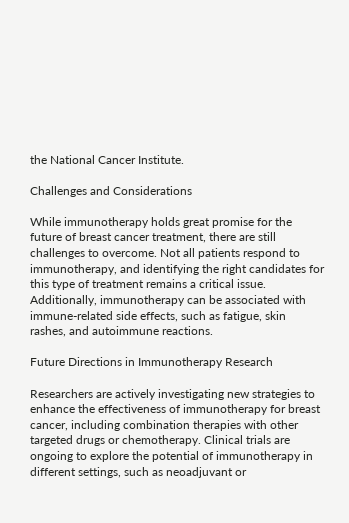the National Cancer Institute.

Challenges and Considerations

While immunotherapy holds great promise for the future of breast cancer treatment, there are still challenges to overcome. Not all patients respond to immunotherapy, and identifying the right candidates for this type of treatment remains a critical issue. Additionally, immunotherapy can be associated with immune-related side effects, such as fatigue, skin rashes, and autoimmune reactions.

Future Directions in Immunotherapy Research

Researchers are actively investigating new strategies to enhance the effectiveness of immunotherapy for breast cancer, including combination therapies with other targeted drugs or chemotherapy. Clinical trials are ongoing to explore the potential of immunotherapy in different settings, such as neoadjuvant or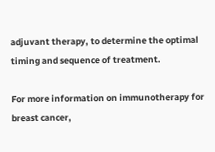adjuvant therapy, to determine the optimal timing and sequence of treatment.

For more information on immunotherapy for breast cancer,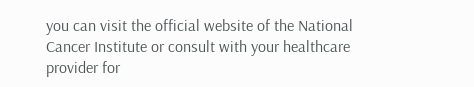you can visit the official website of the National Cancer Institute or consult with your healthcare provider for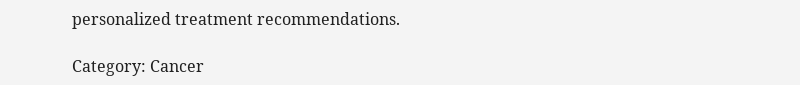personalized treatment recommendations.

Category: Cancer